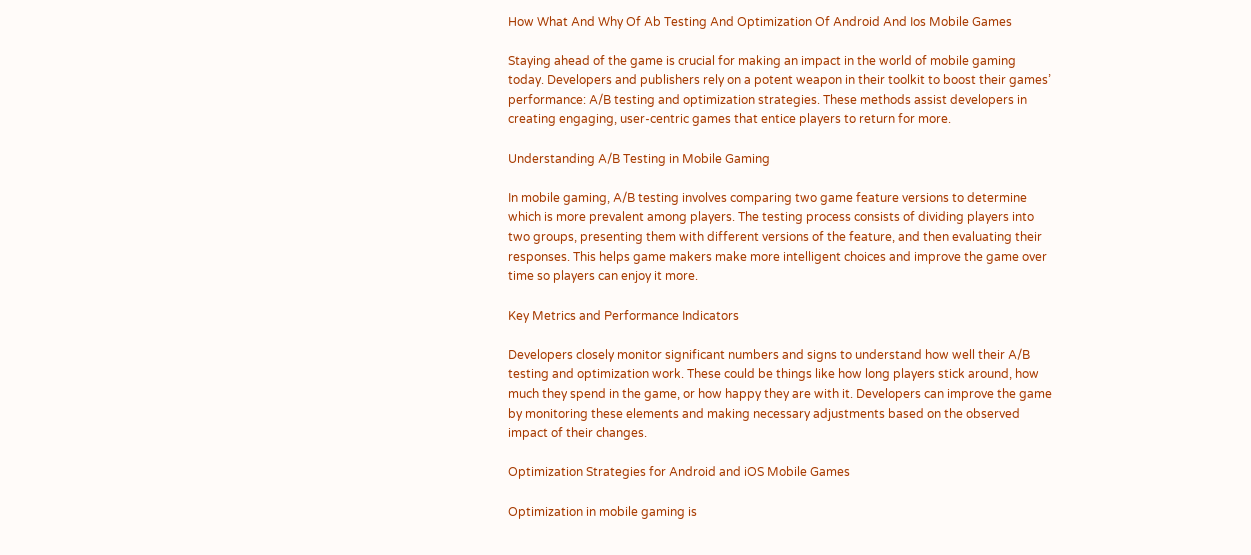How What And Why Of Ab Testing And Optimization Of Android And Ios Mobile Games

Staying ahead of the game is crucial for making an impact in the world of mobile gaming today. Developers and publishers rely on a potent weapon in their toolkit to boost their games’ performance: A/B testing and optimization strategies. These methods assist developers in creating engaging, user-centric games that entice players to return for more.

Understanding A/B Testing in Mobile Gaming

In mobile gaming, A/B testing involves comparing two game feature versions to determine which is more prevalent among players. The testing process consists of dividing players into two groups, presenting them with different versions of the feature, and then evaluating their responses. This helps game makers make more intelligent choices and improve the game over time so players can enjoy it more.

Key Metrics and Performance Indicators

Developers closely monitor significant numbers and signs to understand how well their A/B testing and optimization work. These could be things like how long players stick around, how much they spend in the game, or how happy they are with it. Developers can improve the game by monitoring these elements and making necessary adjustments based on the observed impact of their changes.

Optimization Strategies for Android and iOS Mobile Games

Optimization in mobile gaming is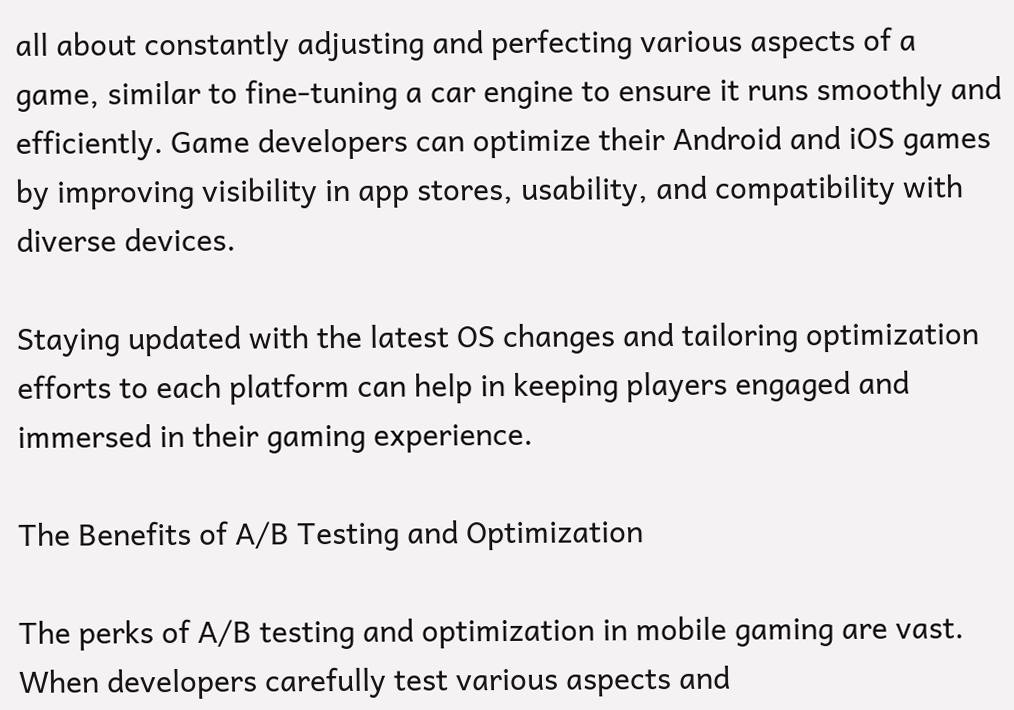all about constantly adjusting and perfecting various aspects of a game, similar to fine-tuning a car engine to ensure it runs smoothly and efficiently. Game developers can optimize their Android and iOS games by improving visibility in app stores, usability, and compatibility with diverse devices.

Staying updated with the latest OS changes and tailoring optimization efforts to each platform can help in keeping players engaged and immersed in their gaming experience.

The Benefits of A/B Testing and Optimization

The perks of A/B testing and optimization in mobile gaming are vast. When developers carefully test various aspects and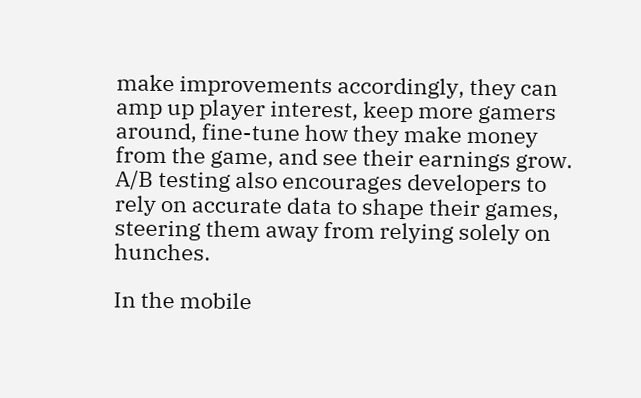make improvements accordingly, they can amp up player interest, keep more gamers around, fine-tune how they make money from the game, and see their earnings grow. A/B testing also encourages developers to rely on accurate data to shape their games, steering them away from relying solely on hunches.

In the mobile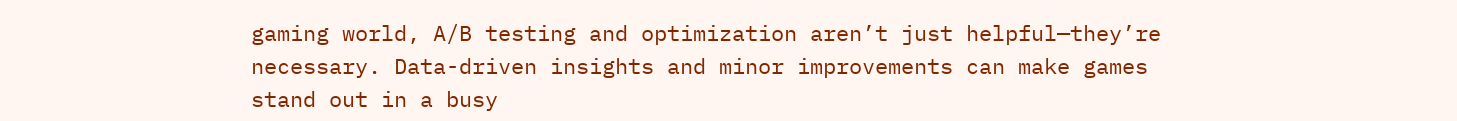gaming world, A/B testing and optimization aren’t just helpful—they’re necessary. Data-driven insights and minor improvements can make games stand out in a busy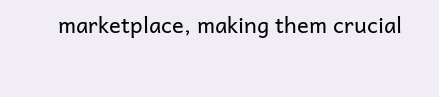marketplace, making them crucial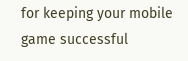for keeping your mobile game successful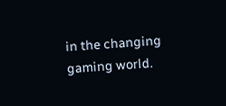in the changing gaming world.